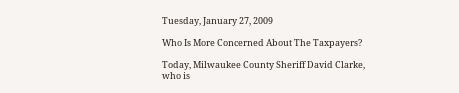Tuesday, January 27, 2009

Who Is More Concerned About The Taxpayers?

Today, Milwaukee County Sheriff David Clarke, who is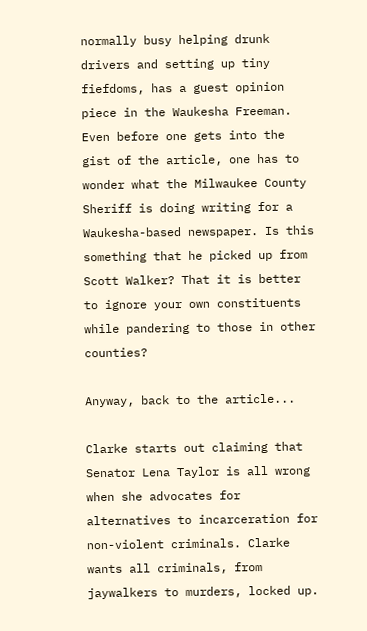normally busy helping drunk drivers and setting up tiny fiefdoms, has a guest opinion piece in the Waukesha Freeman. Even before one gets into the gist of the article, one has to wonder what the Milwaukee County Sheriff is doing writing for a Waukesha-based newspaper. Is this something that he picked up from Scott Walker? That it is better to ignore your own constituents while pandering to those in other counties?

Anyway, back to the article...

Clarke starts out claiming that Senator Lena Taylor is all wrong when she advocates for alternatives to incarceration for non-violent criminals. Clarke wants all criminals, from jaywalkers to murders, locked up.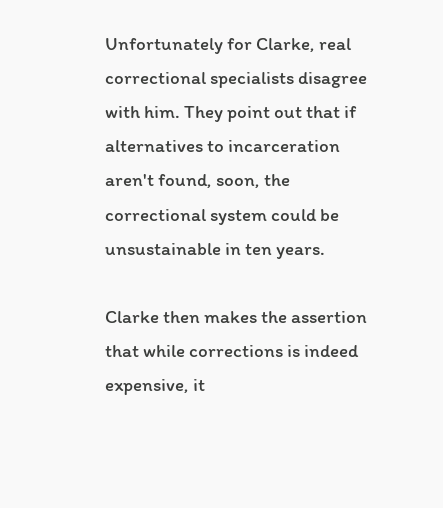Unfortunately for Clarke, real correctional specialists disagree with him. They point out that if alternatives to incarceration aren't found, soon, the correctional system could be unsustainable in ten years.

Clarke then makes the assertion that while corrections is indeed expensive, it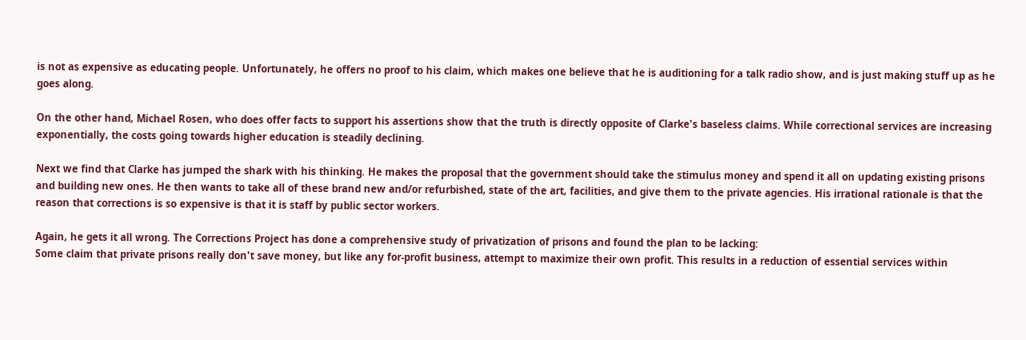is not as expensive as educating people. Unfortunately, he offers no proof to his claim, which makes one believe that he is auditioning for a talk radio show, and is just making stuff up as he goes along.

On the other hand, Michael Rosen, who does offer facts to support his assertions show that the truth is directly opposite of Clarke's baseless claims. While correctional services are increasing exponentially, the costs going towards higher education is steadily declining.

Next we find that Clarke has jumped the shark with his thinking. He makes the proposal that the government should take the stimulus money and spend it all on updating existing prisons and building new ones. He then wants to take all of these brand new and/or refurbished, state of the art, facilities, and give them to the private agencies. His irrational rationale is that the reason that corrections is so expensive is that it is staff by public sector workers.

Again, he gets it all wrong. The Corrections Project has done a comprehensive study of privatization of prisons and found the plan to be lacking:
Some claim that private prisons really don't save money, but like any for-profit business, attempt to maximize their own profit. This results in a reduction of essential services within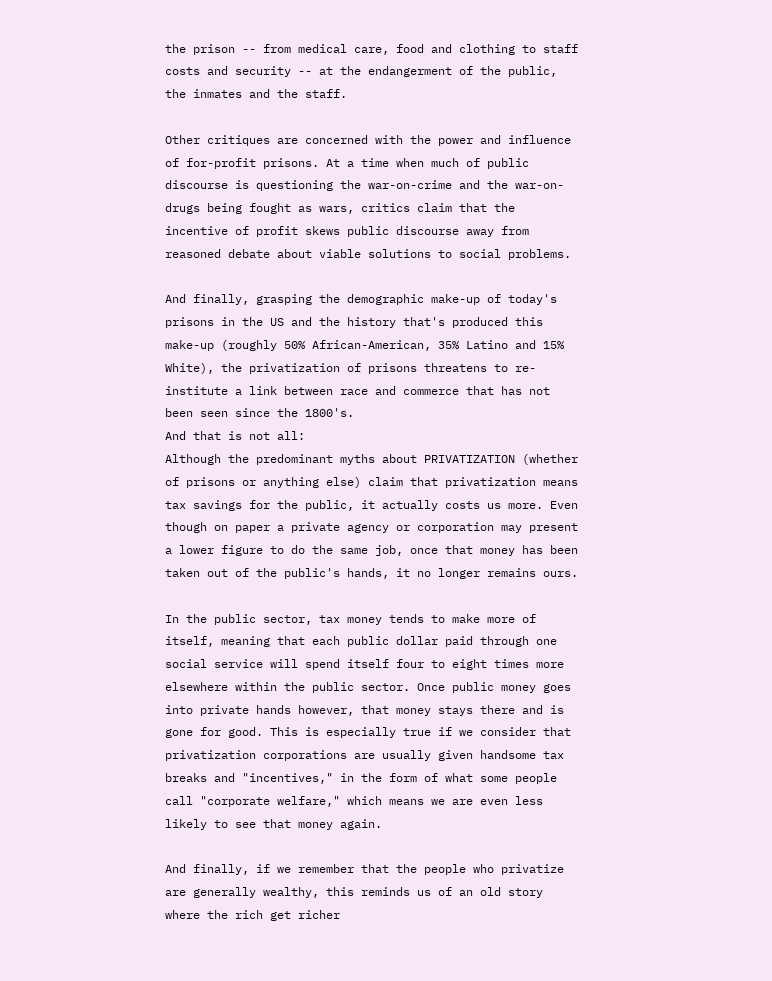the prison -- from medical care, food and clothing to staff costs and security -- at the endangerment of the public, the inmates and the staff.

Other critiques are concerned with the power and influence of for-profit prisons. At a time when much of public discourse is questioning the war-on-crime and the war-on-drugs being fought as wars, critics claim that the incentive of profit skews public discourse away from reasoned debate about viable solutions to social problems.

And finally, grasping the demographic make-up of today's prisons in the US and the history that's produced this make-up (roughly 50% African-American, 35% Latino and 15% White), the privatization of prisons threatens to re-institute a link between race and commerce that has not been seen since the 1800's.
And that is not all:
Although the predominant myths about PRIVATIZATION (whether of prisons or anything else) claim that privatization means tax savings for the public, it actually costs us more. Even though on paper a private agency or corporation may present a lower figure to do the same job, once that money has been taken out of the public's hands, it no longer remains ours.

In the public sector, tax money tends to make more of itself, meaning that each public dollar paid through one social service will spend itself four to eight times more elsewhere within the public sector. Once public money goes into private hands however, that money stays there and is gone for good. This is especially true if we consider that privatization corporations are usually given handsome tax breaks and "incentives," in the form of what some people call "corporate welfare," which means we are even less likely to see that money again.

And finally, if we remember that the people who privatize are generally wealthy, this reminds us of an old story where the rich get richer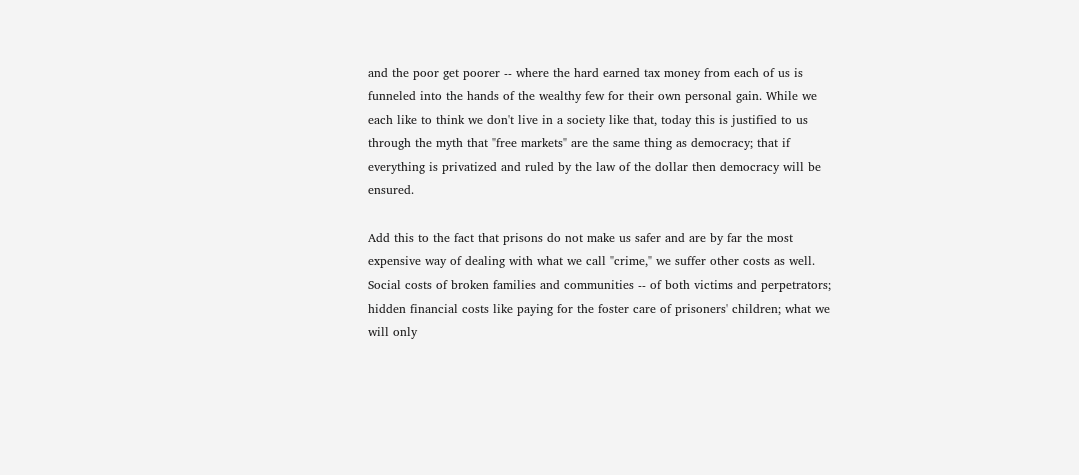and the poor get poorer -- where the hard earned tax money from each of us is funneled into the hands of the wealthy few for their own personal gain. While we each like to think we don't live in a society like that, today this is justified to us through the myth that "free markets" are the same thing as democracy; that if everything is privatized and ruled by the law of the dollar then democracy will be ensured.

Add this to the fact that prisons do not make us safer and are by far the most expensive way of dealing with what we call "crime," we suffer other costs as well. Social costs of broken families and communities -- of both victims and perpetrators; hidden financial costs like paying for the foster care of prisoners' children; what we will only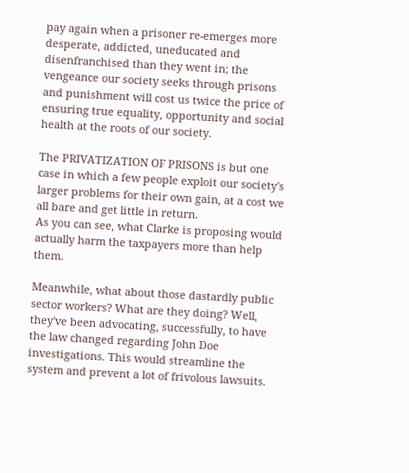pay again when a prisoner re-emerges more desperate, addicted, uneducated and disenfranchised than they went in; the vengeance our society seeks through prisons and punishment will cost us twice the price of ensuring true equality, opportunity and social health at the roots of our society.

The PRIVATIZATION OF PRISONS is but one case in which a few people exploit our society's larger problems for their own gain, at a cost we all bare and get little in return.
As you can see, what Clarke is proposing would actually harm the taxpayers more than help them.

Meanwhile, what about those dastardly public sector workers? What are they doing? Well, they've been advocating, successfully, to have the law changed regarding John Doe investigations. This would streamline the system and prevent a lot of frivolous lawsuits.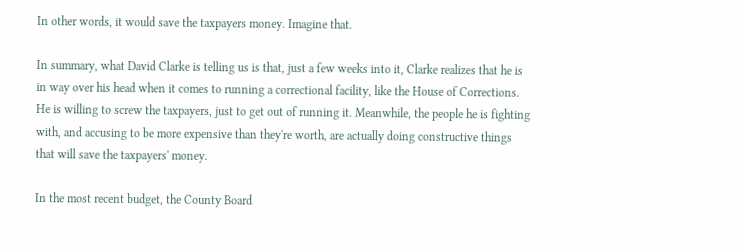In other words, it would save the taxpayers money. Imagine that.

In summary, what David Clarke is telling us is that, just a few weeks into it, Clarke realizes that he is in way over his head when it comes to running a correctional facility, like the House of Corrections. He is willing to screw the taxpayers, just to get out of running it. Meanwhile, the people he is fighting with, and accusing to be more expensive than they're worth, are actually doing constructive things that will save the taxpayers' money.

In the most recent budget, the County Board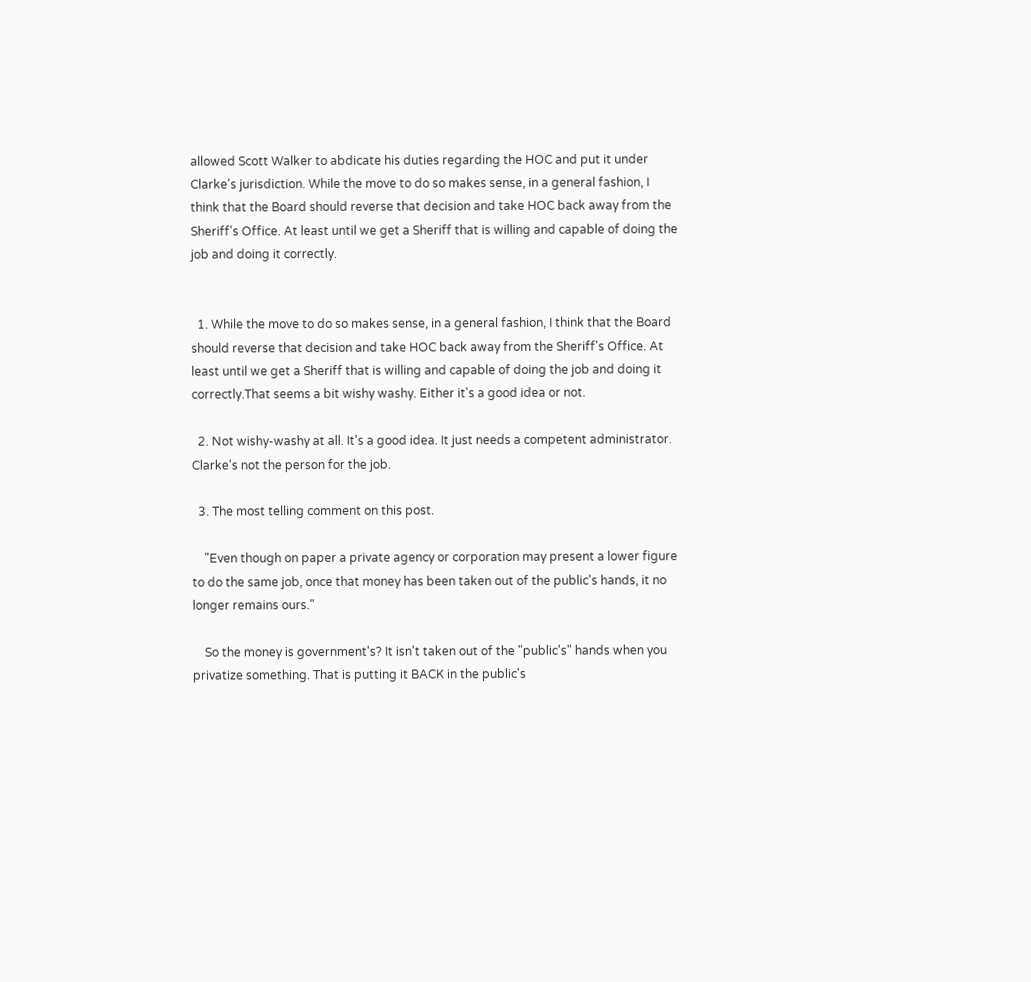allowed Scott Walker to abdicate his duties regarding the HOC and put it under Clarke's jurisdiction. While the move to do so makes sense, in a general fashion, I think that the Board should reverse that decision and take HOC back away from the Sheriff's Office. At least until we get a Sheriff that is willing and capable of doing the job and doing it correctly.


  1. While the move to do so makes sense, in a general fashion, I think that the Board should reverse that decision and take HOC back away from the Sheriff's Office. At least until we get a Sheriff that is willing and capable of doing the job and doing it correctly.That seems a bit wishy washy. Either it's a good idea or not.

  2. Not wishy-washy at all. It's a good idea. It just needs a competent administrator. Clarke's not the person for the job.

  3. The most telling comment on this post.

    "Even though on paper a private agency or corporation may present a lower figure to do the same job, once that money has been taken out of the public's hands, it no longer remains ours."

    So the money is government's? It isn't taken out of the "public's" hands when you privatize something. That is putting it BACK in the public's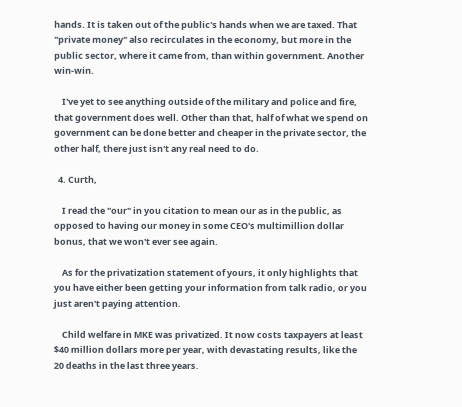hands. It is taken out of the public's hands when we are taxed. That "private money" also recirculates in the economy, but more in the public sector, where it came from, than within government. Another win-win.

    I've yet to see anything outside of the military and police and fire, that government does well. Other than that, half of what we spend on government can be done better and cheaper in the private sector, the other half, there just isn't any real need to do.

  4. Curth,

    I read the "our" in you citation to mean our as in the public, as opposed to having our money in some CEO's multimillion dollar bonus, that we won't ever see again.

    As for the privatization statement of yours, it only highlights that you have either been getting your information from talk radio, or you just aren't paying attention.

    Child welfare in MKE was privatized. It now costs taxpayers at least $40 million dollars more per year, with devastating results, like the 20 deaths in the last three years.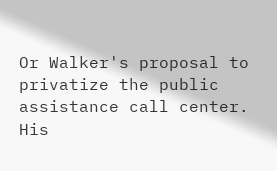Or Walker's proposal to privatize the public assistance call center. His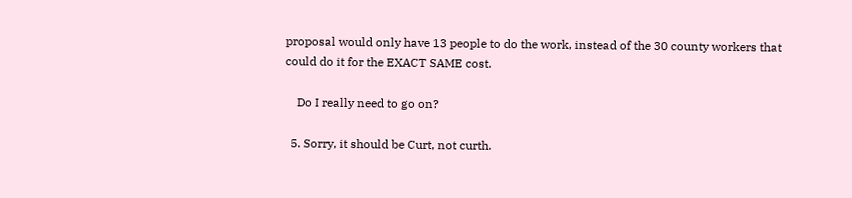proposal would only have 13 people to do the work, instead of the 30 county workers that could do it for the EXACT SAME cost.

    Do I really need to go on?

  5. Sorry, it should be Curt, not curth.